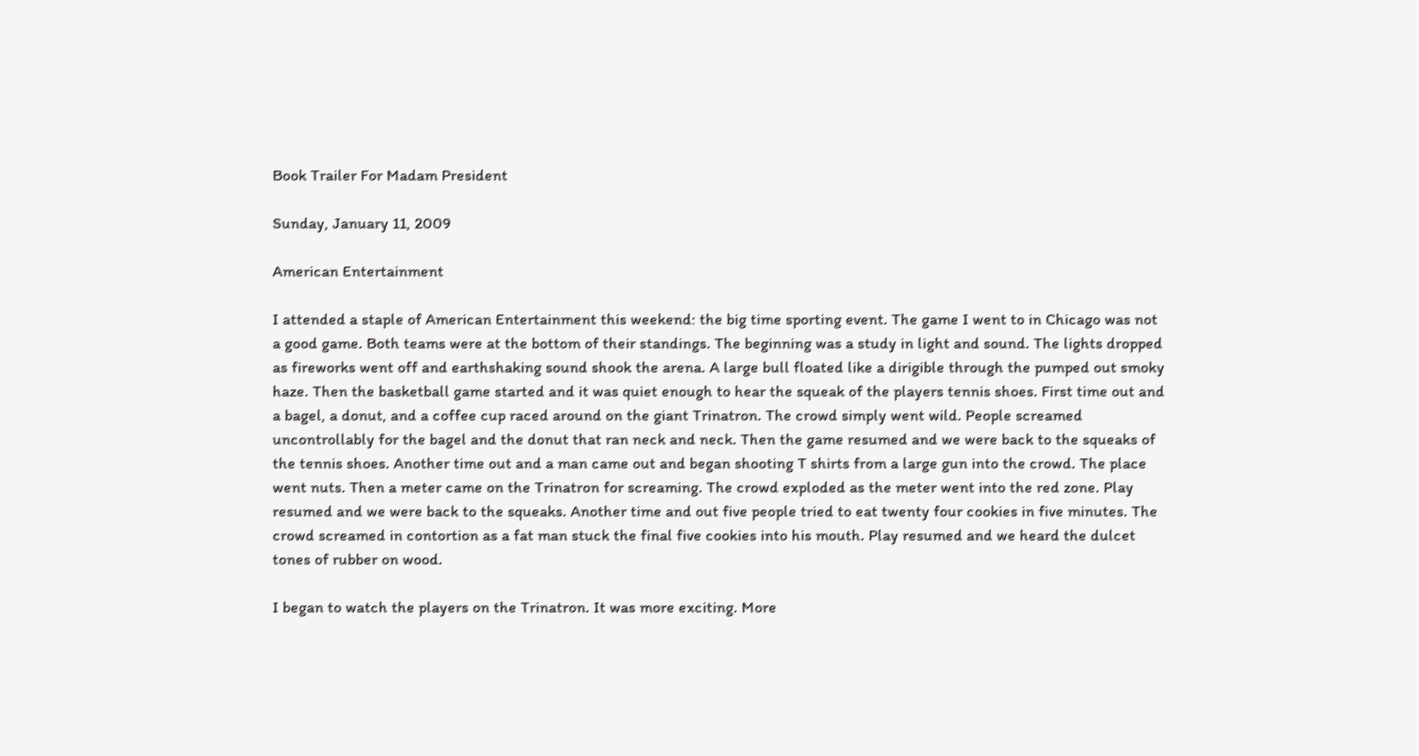Book Trailer For Madam President

Sunday, January 11, 2009

American Entertainment

I attended a staple of American Entertainment this weekend: the big time sporting event. The game I went to in Chicago was not a good game. Both teams were at the bottom of their standings. The beginning was a study in light and sound. The lights dropped as fireworks went off and earthshaking sound shook the arena. A large bull floated like a dirigible through the pumped out smoky haze. Then the basketball game started and it was quiet enough to hear the squeak of the players tennis shoes. First time out and a bagel, a donut, and a coffee cup raced around on the giant Trinatron. The crowd simply went wild. People screamed uncontrollably for the bagel and the donut that ran neck and neck. Then the game resumed and we were back to the squeaks of the tennis shoes. Another time out and a man came out and began shooting T shirts from a large gun into the crowd. The place went nuts. Then a meter came on the Trinatron for screaming. The crowd exploded as the meter went into the red zone. Play resumed and we were back to the squeaks. Another time and out five people tried to eat twenty four cookies in five minutes. The crowd screamed in contortion as a fat man stuck the final five cookies into his mouth. Play resumed and we heard the dulcet tones of rubber on wood.

I began to watch the players on the Trinatron. It was more exciting. More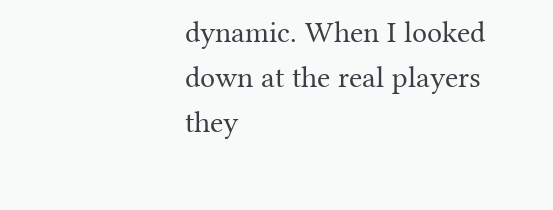dynamic. When I looked down at the real players they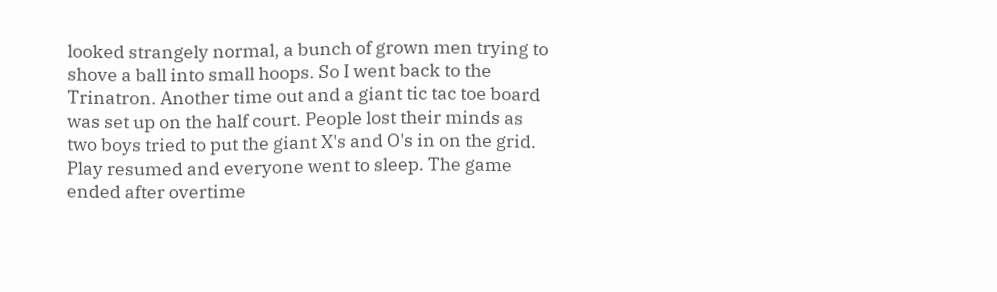looked strangely normal, a bunch of grown men trying to shove a ball into small hoops. So I went back to the Trinatron. Another time out and a giant tic tac toe board was set up on the half court. People lost their minds as two boys tried to put the giant X's and O's in on the grid. Play resumed and everyone went to sleep. The game ended after overtime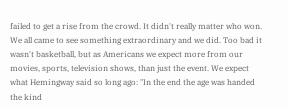failed to get a rise from the crowd. It didn't really matter who won. We all came to see something extraordinary and we did. Too bad it wasn't basketball, but as Americans we expect more from our movies, sports, television shows, than just the event. We expect what Hemingway said so long ago: "In the end the age was handed the kind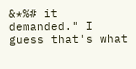&*%# it demanded." I guess that's what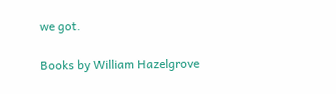we got.

Books by William Hazelgrove